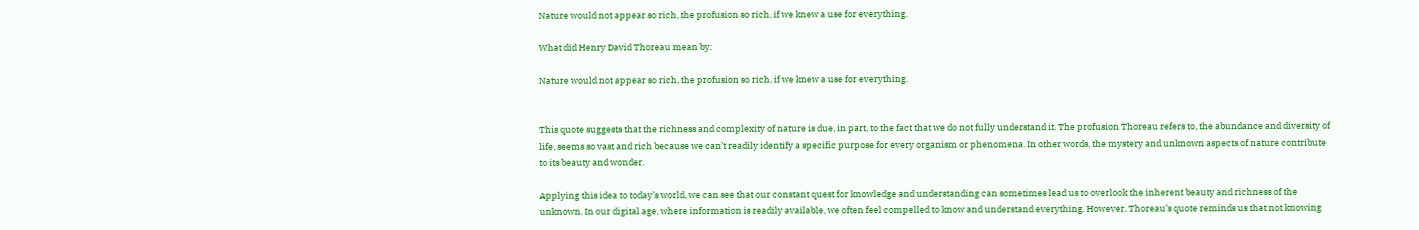Nature would not appear so rich, the profusion so rich, if we knew a use for everything.

What did Henry David Thoreau mean by:

Nature would not appear so rich, the profusion so rich, if we knew a use for everything.


This quote suggests that the richness and complexity of nature is due, in part, to the fact that we do not fully understand it. The profusion Thoreau refers to, the abundance and diversity of life, seems so vast and rich because we can’t readily identify a specific purpose for every organism or phenomena. In other words, the mystery and unknown aspects of nature contribute to its beauty and wonder.

Applying this idea to today’s world, we can see that our constant quest for knowledge and understanding can sometimes lead us to overlook the inherent beauty and richness of the unknown. In our digital age, where information is readily available, we often feel compelled to know and understand everything. However, Thoreau’s quote reminds us that not knowing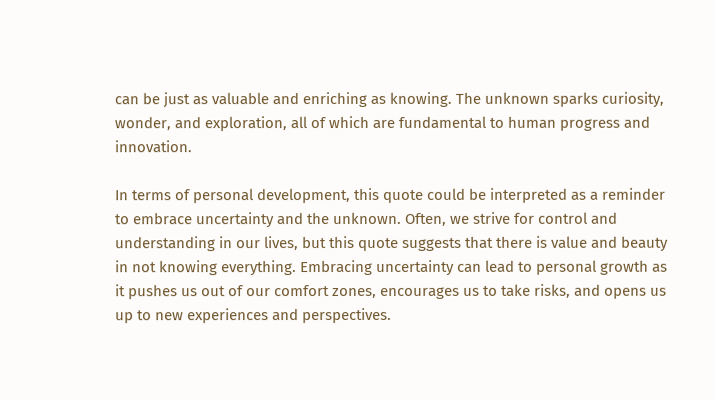can be just as valuable and enriching as knowing. The unknown sparks curiosity, wonder, and exploration, all of which are fundamental to human progress and innovation.

In terms of personal development, this quote could be interpreted as a reminder to embrace uncertainty and the unknown. Often, we strive for control and understanding in our lives, but this quote suggests that there is value and beauty in not knowing everything. Embracing uncertainty can lead to personal growth as it pushes us out of our comfort zones, encourages us to take risks, and opens us up to new experiences and perspectives.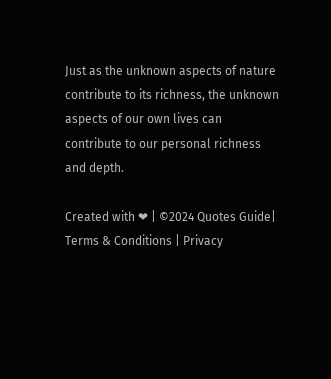Just as the unknown aspects of nature contribute to its richness, the unknown aspects of our own lives can contribute to our personal richness and depth.

Created with ❤ | ©2024 Quotes Guide| Terms & Conditions | Privacy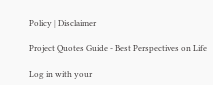Policy | Disclaimer

Project Quotes Guide - Best Perspectives on Life

Log in with your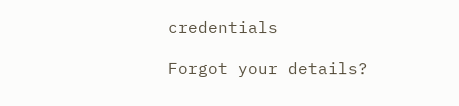credentials

Forgot your details?